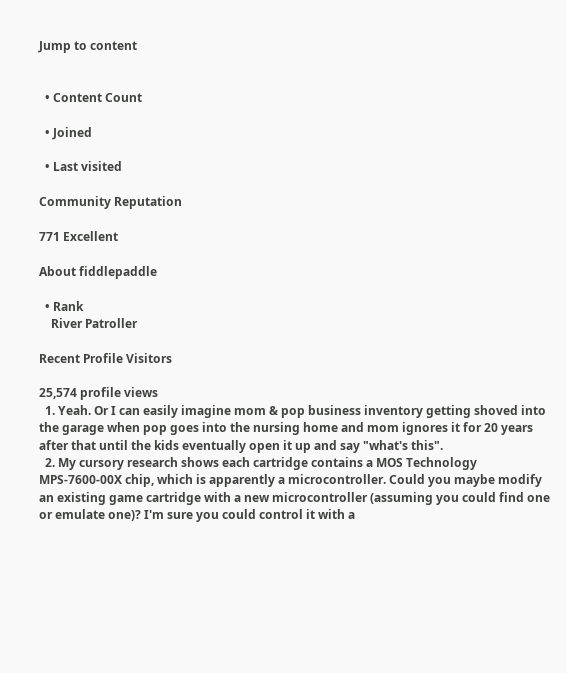Jump to content


  • Content Count

  • Joined

  • Last visited

Community Reputation

771 Excellent

About fiddlepaddle

  • Rank
    River Patroller

Recent Profile Visitors

25,574 profile views
  1. Yeah. Or I can easily imagine mom & pop business inventory getting shoved into the garage when pop goes into the nursing home and mom ignores it for 20 years after that until the kids eventually open it up and say "what's this".
  2. My cursory research shows each cartridge contains a MOS Technology MPS-7600-00X chip, which is apparently a microcontroller. Could you maybe modify an existing game cartridge with a new microcontroller (assuming you could find one or emulate one)? I'm sure you could control it with a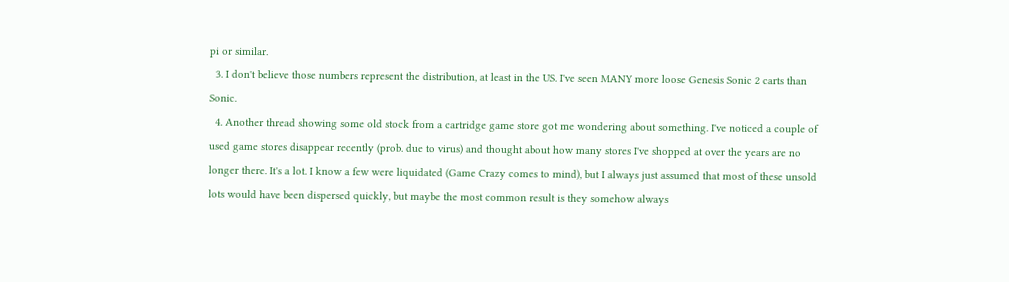pi or similar.
  3. I don't believe those numbers represent the distribution, at least in the US. I've seen MANY more loose Genesis Sonic 2 carts than Sonic.
  4. Another thread showing some old stock from a cartridge game store got me wondering about something. I've noticed a couple of used game stores disappear recently (prob. due to virus) and thought about how many stores I've shopped at over the years are no longer there. It's a lot. I know a few were liquidated (Game Crazy comes to mind), but I always just assumed that most of these unsold lots would have been dispersed quickly, but maybe the most common result is they somehow always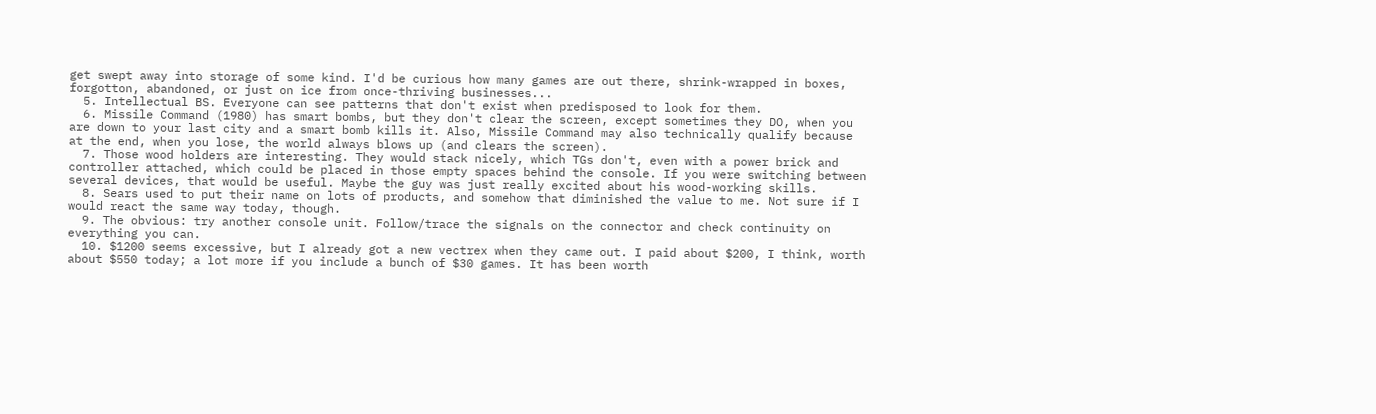get swept away into storage of some kind. I'd be curious how many games are out there, shrink-wrapped in boxes, forgotton, abandoned, or just on ice from once-thriving businesses...
  5. Intellectual BS. Everyone can see patterns that don't exist when predisposed to look for them.
  6. Missile Command (1980) has smart bombs, but they don't clear the screen, except sometimes they DO, when you are down to your last city and a smart bomb kills it. Also, Missile Command may also technically qualify because at the end, when you lose, the world always blows up (and clears the screen).
  7. Those wood holders are interesting. They would stack nicely, which TGs don't, even with a power brick and controller attached, which could be placed in those empty spaces behind the console. If you were switching between several devices, that would be useful. Maybe the guy was just really excited about his wood-working skills.
  8. Sears used to put their name on lots of products, and somehow that diminished the value to me. Not sure if I would react the same way today, though.
  9. The obvious: try another console unit. Follow/trace the signals on the connector and check continuity on everything you can.
  10. $1200 seems excessive, but I already got a new vectrex when they came out. I paid about $200, I think, worth about $550 today; a lot more if you include a bunch of $30 games. It has been worth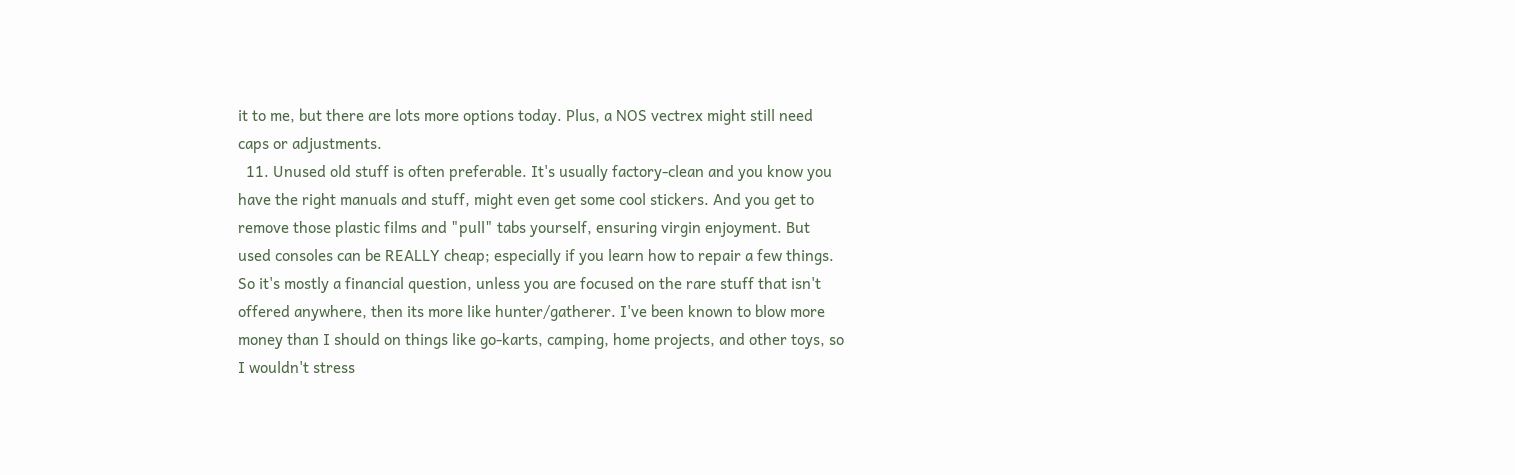it to me, but there are lots more options today. Plus, a NOS vectrex might still need caps or adjustments.
  11. Unused old stuff is often preferable. It's usually factory-clean and you know you have the right manuals and stuff, might even get some cool stickers. And you get to remove those plastic films and "pull" tabs yourself, ensuring virgin enjoyment. But used consoles can be REALLY cheap; especially if you learn how to repair a few things. So it's mostly a financial question, unless you are focused on the rare stuff that isn't offered anywhere, then its more like hunter/gatherer. I've been known to blow more money than I should on things like go-karts, camping, home projects, and other toys, so I wouldn't stress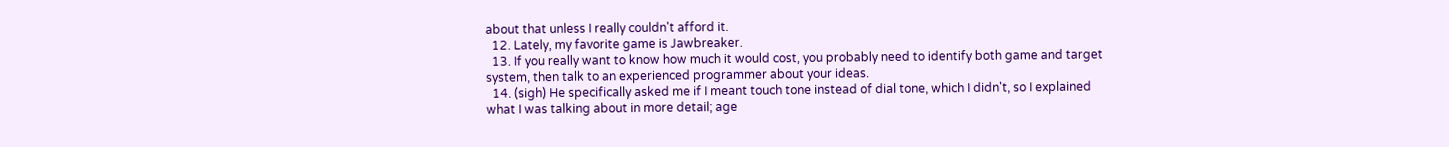about that unless I really couldn't afford it.
  12. Lately, my favorite game is Jawbreaker.
  13. If you really want to know how much it would cost, you probably need to identify both game and target system, then talk to an experienced programmer about your ideas.
  14. (sigh) He specifically asked me if I meant touch tone instead of dial tone, which I didn't, so I explained what I was talking about in more detail; age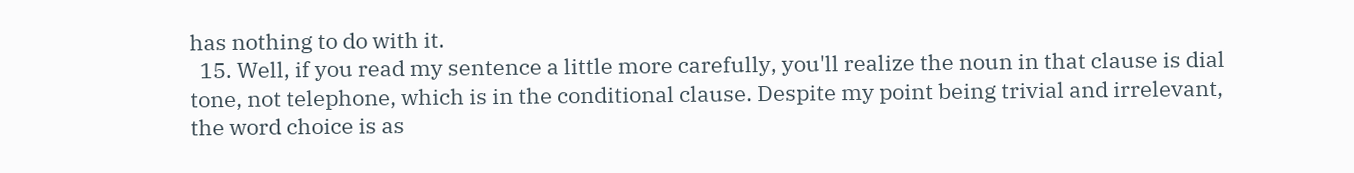has nothing to do with it.
  15. Well, if you read my sentence a little more carefully, you'll realize the noun in that clause is dial tone, not telephone, which is in the conditional clause. Despite my point being trivial and irrelevant, the word choice is as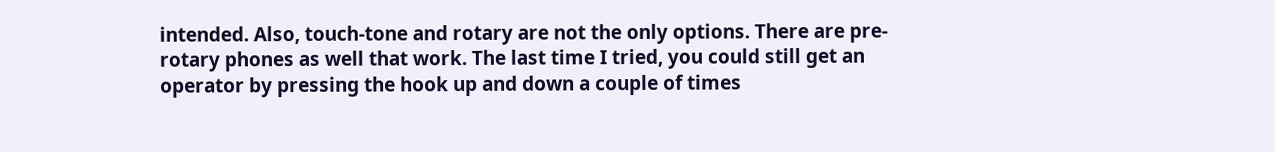intended. Also, touch-tone and rotary are not the only options. There are pre-rotary phones as well that work. The last time I tried, you could still get an operator by pressing the hook up and down a couple of times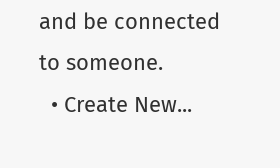and be connected to someone.
  • Create New...